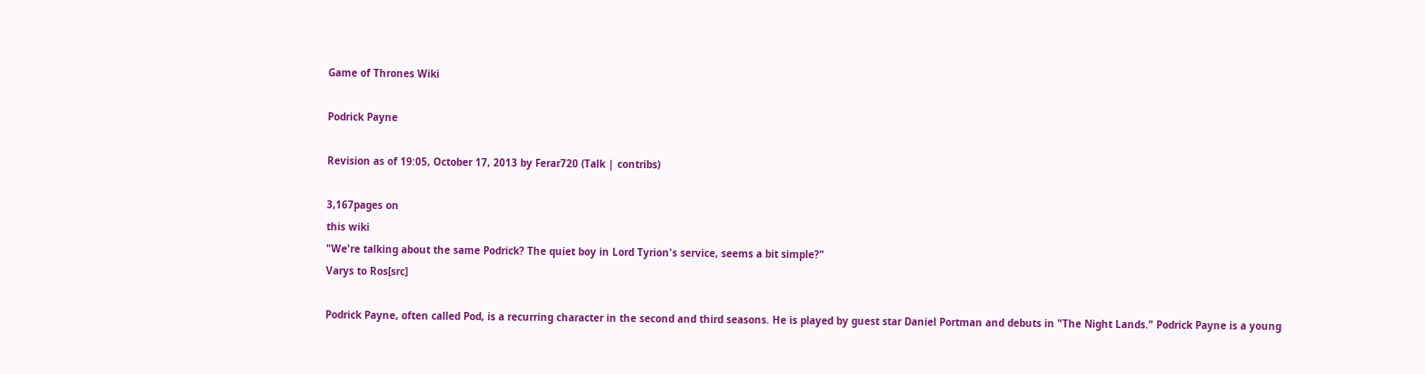Game of Thrones Wiki

Podrick Payne

Revision as of 19:05, October 17, 2013 by Ferar720 (Talk | contribs)

3,167pages on
this wiki
"We're talking about the same Podrick? The quiet boy in Lord Tyrion's service, seems a bit simple?"
Varys to Ros[src]

Podrick Payne, often called Pod, is a recurring character in the second and third seasons. He is played by guest star Daniel Portman and debuts in "The Night Lands." Podrick Payne is a young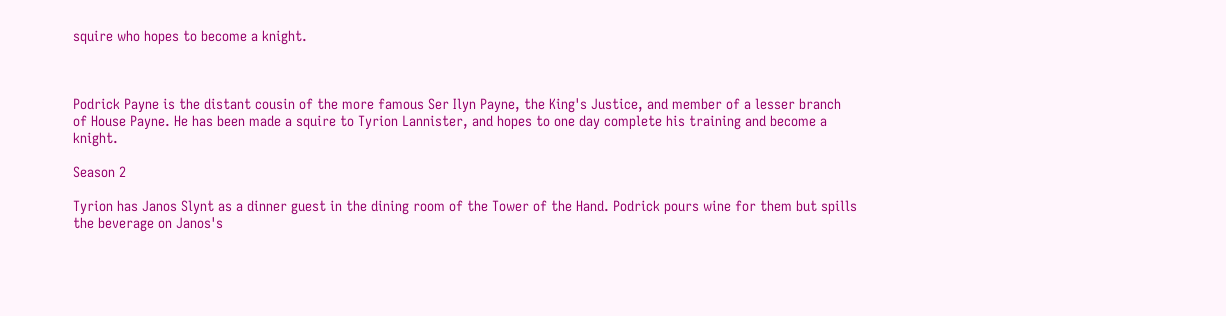squire who hopes to become a knight.



Podrick Payne is the distant cousin of the more famous Ser Ilyn Payne, the King's Justice, and member of a lesser branch of House Payne. He has been made a squire to Tyrion Lannister, and hopes to one day complete his training and become a knight.

Season 2

Tyrion has Janos Slynt as a dinner guest in the dining room of the Tower of the Hand. Podrick pours wine for them but spills the beverage on Janos's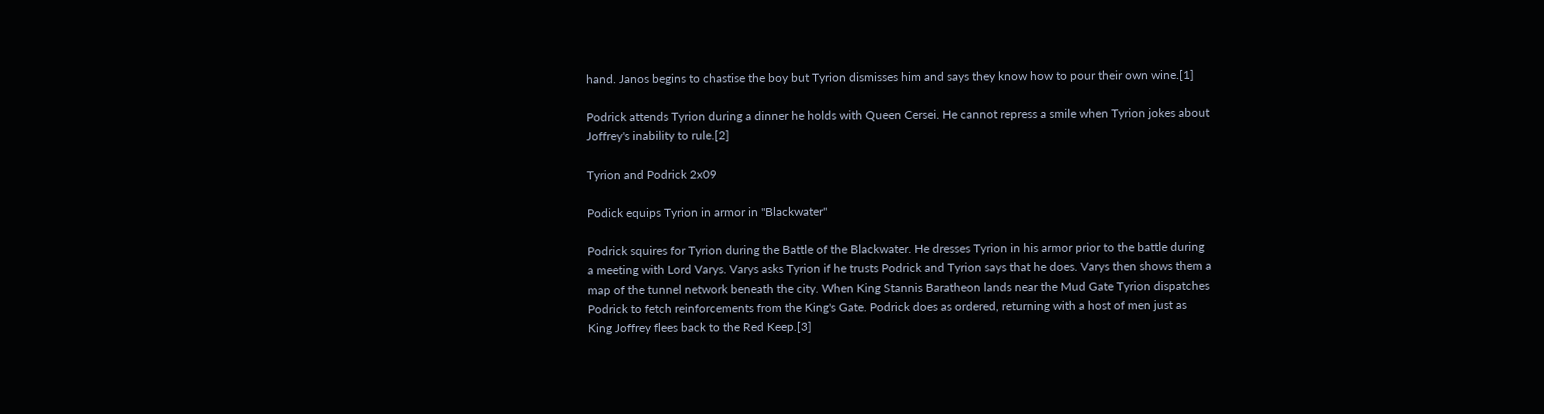hand. Janos begins to chastise the boy but Tyrion dismisses him and says they know how to pour their own wine.[1]

Podrick attends Tyrion during a dinner he holds with Queen Cersei. He cannot repress a smile when Tyrion jokes about Joffrey's inability to rule.[2]

Tyrion and Podrick 2x09

Podick equips Tyrion in armor in "Blackwater"

Podrick squires for Tyrion during the Battle of the Blackwater. He dresses Tyrion in his armor prior to the battle during a meeting with Lord Varys. Varys asks Tyrion if he trusts Podrick and Tyrion says that he does. Varys then shows them a map of the tunnel network beneath the city. When King Stannis Baratheon lands near the Mud Gate Tyrion dispatches Podrick to fetch reinforcements from the King's Gate. Podrick does as ordered, returning with a host of men just as King Joffrey flees back to the Red Keep.[3]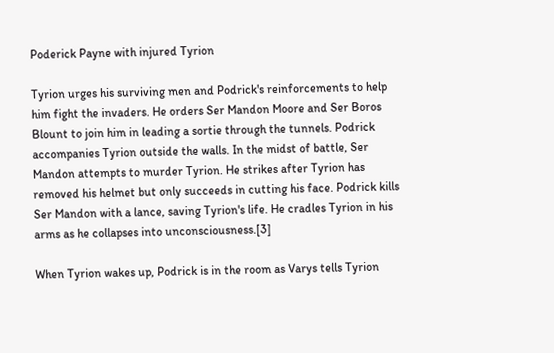Poderick Payne with injured Tyrion

Tyrion urges his surviving men and Podrick's reinforcements to help him fight the invaders. He orders Ser Mandon Moore and Ser Boros Blount to join him in leading a sortie through the tunnels. Podrick accompanies Tyrion outside the walls. In the midst of battle, Ser Mandon attempts to murder Tyrion. He strikes after Tyrion has removed his helmet but only succeeds in cutting his face. Podrick kills Ser Mandon with a lance, saving Tyrion's life. He cradles Tyrion in his arms as he collapses into unconsciousness.[3]

When Tyrion wakes up, Podrick is in the room as Varys tells Tyrion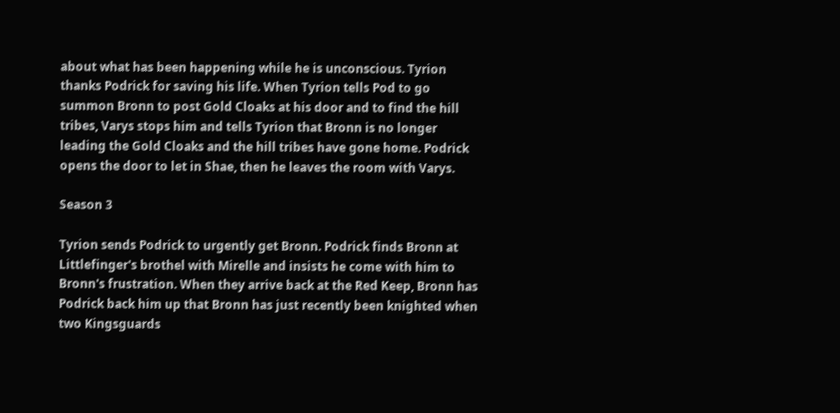about what has been happening while he is unconscious. Tyrion thanks Podrick for saving his life. When Tyrion tells Pod to go summon Bronn to post Gold Cloaks at his door and to find the hill tribes, Varys stops him and tells Tyrion that Bronn is no longer leading the Gold Cloaks and the hill tribes have gone home. Podrick opens the door to let in Shae, then he leaves the room with Varys.

Season 3

Tyrion sends Podrick to urgently get Bronn. Podrick finds Bronn at Littlefinger's brothel with Mirelle and insists he come with him to Bronn's frustration. When they arrive back at the Red Keep, Bronn has Podrick back him up that Bronn has just recently been knighted when two Kingsguards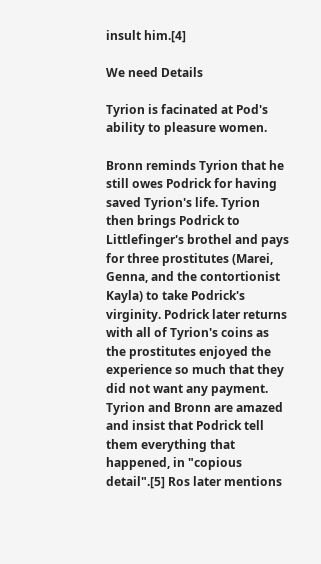insult him.[4]

We need Details

Tyrion is facinated at Pod's ability to pleasure women.

Bronn reminds Tyrion that he still owes Podrick for having saved Tyrion's life. Tyrion then brings Podrick to Littlefinger's brothel and pays for three prostitutes (Marei, Genna, and the contortionist Kayla) to take Podrick's virginity. Podrick later returns with all of Tyrion's coins as the prostitutes enjoyed the experience so much that they did not want any payment. Tyrion and Bronn are amazed and insist that Podrick tell them everything that happened, in "copious detail".[5] Ros later mentions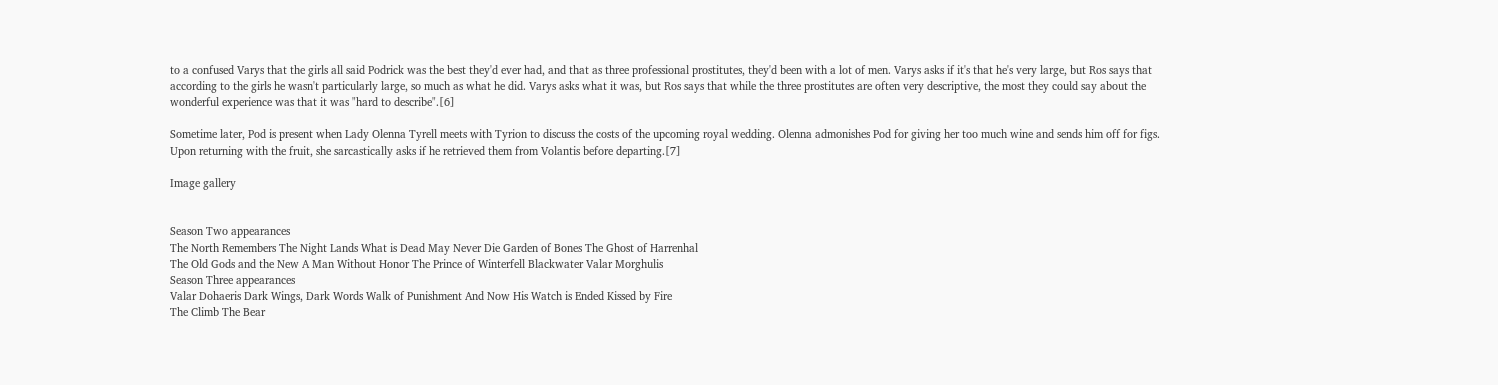to a confused Varys that the girls all said Podrick was the best they'd ever had, and that as three professional prostitutes, they'd been with a lot of men. Varys asks if it's that he's very large, but Ros says that according to the girls he wasn't particularly large, so much as what he did. Varys asks what it was, but Ros says that while the three prostitutes are often very descriptive, the most they could say about the wonderful experience was that it was "hard to describe".[6]

Sometime later, Pod is present when Lady Olenna Tyrell meets with Tyrion to discuss the costs of the upcoming royal wedding. Olenna admonishes Pod for giving her too much wine and sends him off for figs. Upon returning with the fruit, she sarcastically asks if he retrieved them from Volantis before departing.[7]

Image gallery


Season Two appearances
The North Remembers The Night Lands What is Dead May Never Die Garden of Bones The Ghost of Harrenhal
The Old Gods and the New A Man Without Honor The Prince of Winterfell Blackwater Valar Morghulis
Season Three appearances
Valar Dohaeris Dark Wings, Dark Words Walk of Punishment And Now His Watch is Ended Kissed by Fire
The Climb The Bear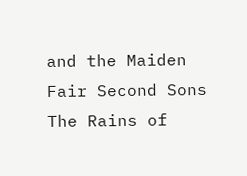and the Maiden Fair Second Sons The Rains of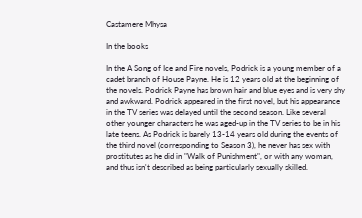Castamere Mhysa

In the books

In the A Song of Ice and Fire novels, Podrick is a young member of a cadet branch of House Payne. He is 12 years old at the beginning of the novels. Podrick Payne has brown hair and blue eyes and is very shy and awkward. Podrick appeared in the first novel, but his appearance in the TV series was delayed until the second season. Like several other younger characters he was aged-up in the TV series to be in his late teens. As Podrick is barely 13-14 years old during the events of the third novel (corresponding to Season 3), he never has sex with prostitutes as he did in "Walk of Punishment", or with any woman, and thus isn't described as being particularly sexually skilled.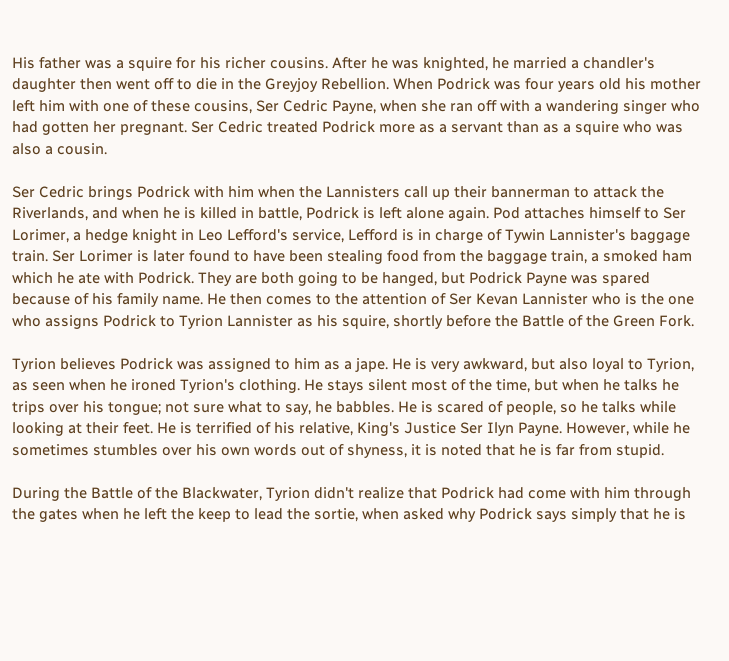His father was a squire for his richer cousins. After he was knighted, he married a chandler's daughter then went off to die in the Greyjoy Rebellion. When Podrick was four years old his mother left him with one of these cousins, Ser Cedric Payne, when she ran off with a wandering singer who had gotten her pregnant. Ser Cedric treated Podrick more as a servant than as a squire who was also a cousin.

Ser Cedric brings Podrick with him when the Lannisters call up their bannerman to attack the Riverlands, and when he is killed in battle, Podrick is left alone again. Pod attaches himself to Ser Lorimer, a hedge knight in Leo Lefford's service, Lefford is in charge of Tywin Lannister's baggage train. Ser Lorimer is later found to have been stealing food from the baggage train, a smoked ham which he ate with Podrick. They are both going to be hanged, but Podrick Payne was spared because of his family name. He then comes to the attention of Ser Kevan Lannister who is the one who assigns Podrick to Tyrion Lannister as his squire, shortly before the Battle of the Green Fork.

Tyrion believes Podrick was assigned to him as a jape. He is very awkward, but also loyal to Tyrion, as seen when he ironed Tyrion's clothing. He stays silent most of the time, but when he talks he trips over his tongue; not sure what to say, he babbles. He is scared of people, so he talks while looking at their feet. He is terrified of his relative, King's Justice Ser Ilyn Payne. However, while he sometimes stumbles over his own words out of shyness, it is noted that he is far from stupid.

During the Battle of the Blackwater, Tyrion didn't realize that Podrick had come with him through the gates when he left the keep to lead the sortie, when asked why Podrick says simply that he is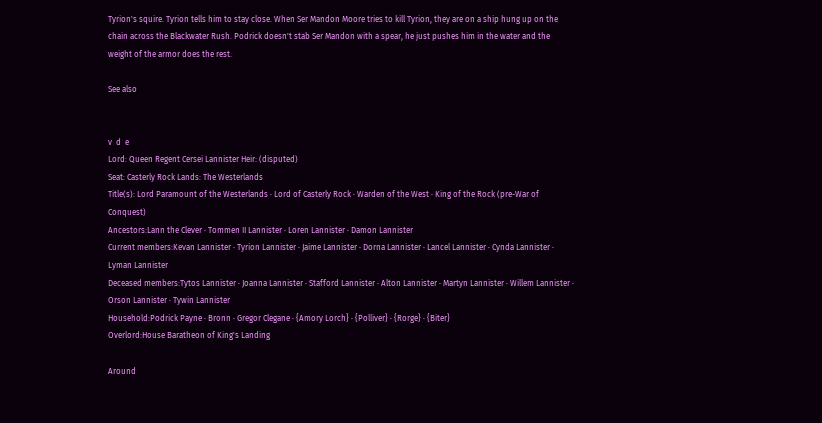Tyrion's squire. Tyrion tells him to stay close. When Ser Mandon Moore tries to kill Tyrion, they are on a ship hung up on the chain across the Blackwater Rush. Podrick doesn't stab Ser Mandon with a spear, he just pushes him in the water and the weight of the armor does the rest.

See also


v  d  e
Lord: Queen Regent Cersei Lannister Heir: (disputed)
Seat: Casterly Rock Lands: The Westerlands
Title(s): Lord Paramount of the Westerlands · Lord of Casterly Rock · Warden of the West · King of the Rock (pre-War of Conquest)
Ancestors:Lann the Clever · Tommen II Lannister · Loren Lannister · Damon Lannister
Current members:Kevan Lannister · Tyrion Lannister · Jaime Lannister · Dorna Lannister · Lancel Lannister · Cynda Lannister · Lyman Lannister
Deceased members:Tytos Lannister · Joanna Lannister · Stafford Lannister · Alton Lannister · Martyn Lannister · Willem Lannister · Orson Lannister · Tywin Lannister
Household:Podrick Payne · Bronn · Gregor Clegane · {Amory Lorch} · {Polliver} · {Rorge} · {Biter}
Overlord:House Baratheon of King's Landing

Around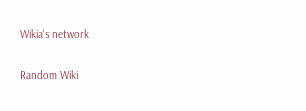Wikia's network

Random Wiki